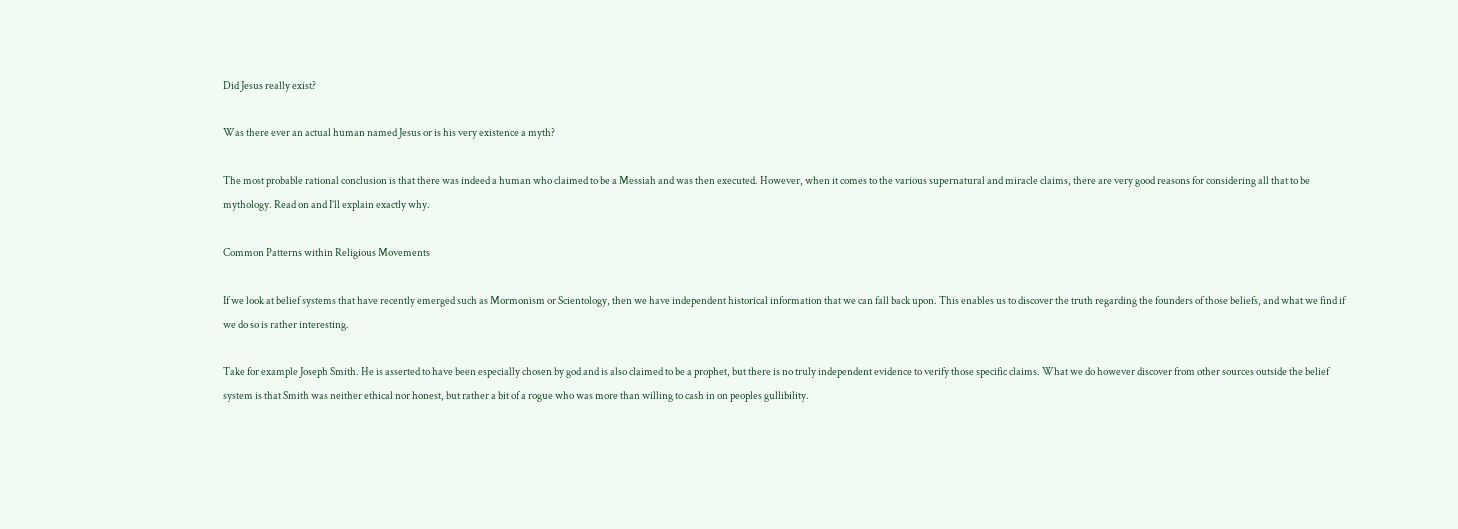Did Jesus really exist?

Was there ever an actual human named Jesus or is his very existence a myth?

The most probable rational conclusion is that there was indeed a human who claimed to be a Messiah and was then executed. However, when it comes to the various supernatural and miracle claims, there are very good reasons for considering all that to be mythology. Read on and I’ll explain exactly why.

Common Patterns within Religious Movements

If we look at belief systems that have recently emerged such as Mormonism or Scientology, then we have independent historical information that we can fall back upon. This enables us to discover the truth regarding the founders of those beliefs, and what we find if we do so is rather interesting.

Take for example Joseph Smith. He is asserted to have been especially chosen by god and is also claimed to be a prophet, but there is no truly independent evidence to verify those specific claims. What we do however discover from other sources outside the belief system is that Smith was neither ethical nor honest, but rather a bit of a rogue who was more than willing to cash in on peoples gullibility.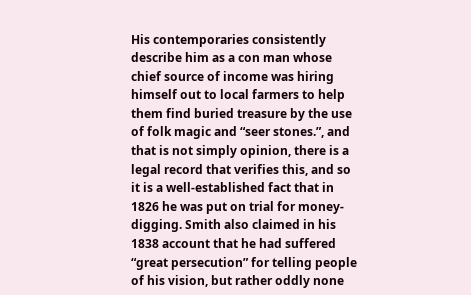His contemporaries consistently describe him as a con man whose chief source of income was hiring himself out to local farmers to help them find buried treasure by the use of folk magic and “seer stones.”, and that is not simply opinion, there is a legal record that verifies this, and so it is a well-established fact that in 1826 he was put on trial for money-digging. Smith also claimed in his 1838 account that he had suffered “great persecution” for telling people of his vision, but rather oddly none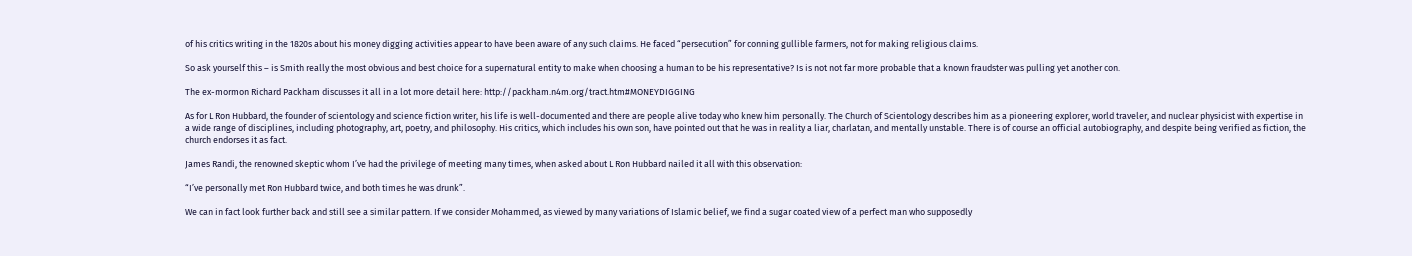of his critics writing in the 1820s about his money digging activities appear to have been aware of any such claims. He faced “persecution” for conning gullible farmers, not for making religious claims.

So ask yourself this – is Smith really the most obvious and best choice for a supernatural entity to make when choosing a human to be his representative? Is is not not far more probable that a known fraudster was pulling yet another con.

The ex-mormon Richard Packham discusses it all in a lot more detail here: http://packham.n4m.org/tract.htm#MONEYDIGGING

As for L Ron Hubbard, the founder of scientology and science fiction writer, his life is well-documented and there are people alive today who knew him personally. The Church of Scientology describes him as a pioneering explorer, world traveler, and nuclear physicist with expertise in a wide range of disciplines, including photography, art, poetry, and philosophy. His critics, which includes his own son, have pointed out that he was in reality a liar, charlatan, and mentally unstable. There is of course an official autobiography, and despite being verified as fiction, the church endorses it as fact.

James Randi, the renowned skeptic whom I’ve had the privilege of meeting many times, when asked about L Ron Hubbard nailed it all with this observation:

“I’ve personally met Ron Hubbard twice, and both times he was drunk”.

We can in fact look further back and still see a similar pattern. If we consider Mohammed, as viewed by many variations of Islamic belief, we find a sugar coated view of a perfect man who supposedly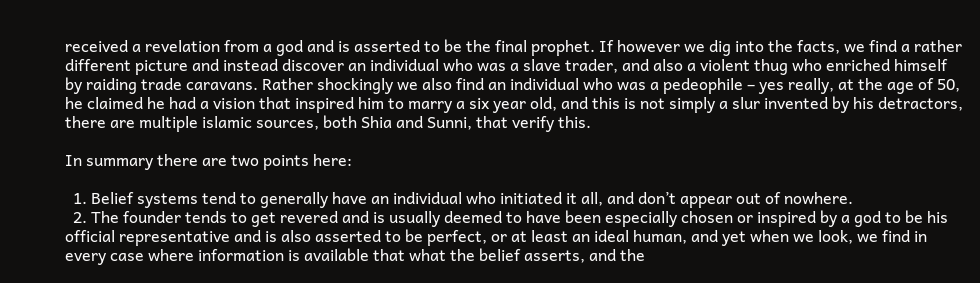received a revelation from a god and is asserted to be the final prophet. If however we dig into the facts, we find a rather different picture and instead discover an individual who was a slave trader, and also a violent thug who enriched himself by raiding trade caravans. Rather shockingly we also find an individual who was a pedeophile – yes really, at the age of 50, he claimed he had a vision that inspired him to marry a six year old, and this is not simply a slur invented by his detractors, there are multiple islamic sources, both Shia and Sunni, that verify this.

In summary there are two points here:

  1. Belief systems tend to generally have an individual who initiated it all, and don’t appear out of nowhere.
  2. The founder tends to get revered and is usually deemed to have been especially chosen or inspired by a god to be his official representative and is also asserted to be perfect, or at least an ideal human, and yet when we look, we find in every case where information is available that what the belief asserts, and the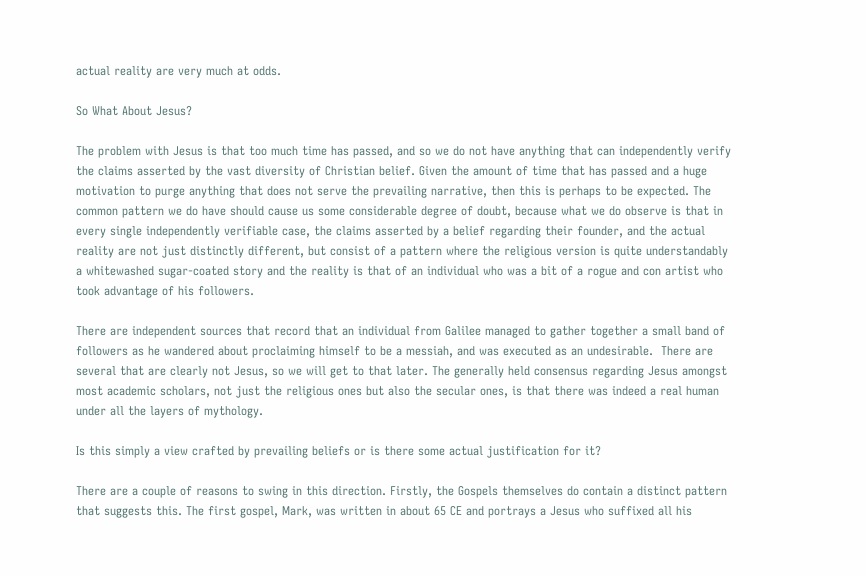actual reality are very much at odds.

So What About Jesus?

The problem with Jesus is that too much time has passed, and so we do not have anything that can independently verify the claims asserted by the vast diversity of Christian belief. Given the amount of time that has passed and a huge motivation to purge anything that does not serve the prevailing narrative, then this is perhaps to be expected. The common pattern we do have should cause us some considerable degree of doubt, because what we do observe is that in every single independently verifiable case, the claims asserted by a belief regarding their founder, and the actual reality are not just distinctly different, but consist of a pattern where the religious version is quite understandably a whitewashed sugar-coated story and the reality is that of an individual who was a bit of a rogue and con artist who took advantage of his followers.

There are independent sources that record that an individual from Galilee managed to gather together a small band of followers as he wandered about proclaiming himself to be a messiah, and was executed as an undesirable.  There are several that are clearly not Jesus, so we will get to that later. The generally held consensus regarding Jesus amongst most academic scholars, not just the religious ones but also the secular ones, is that there was indeed a real human under all the layers of mythology.

Is this simply a view crafted by prevailing beliefs or is there some actual justification for it?

There are a couple of reasons to swing in this direction. Firstly, the Gospels themselves do contain a distinct pattern that suggests this. The first gospel, Mark, was written in about 65 CE and portrays a Jesus who suffixed all his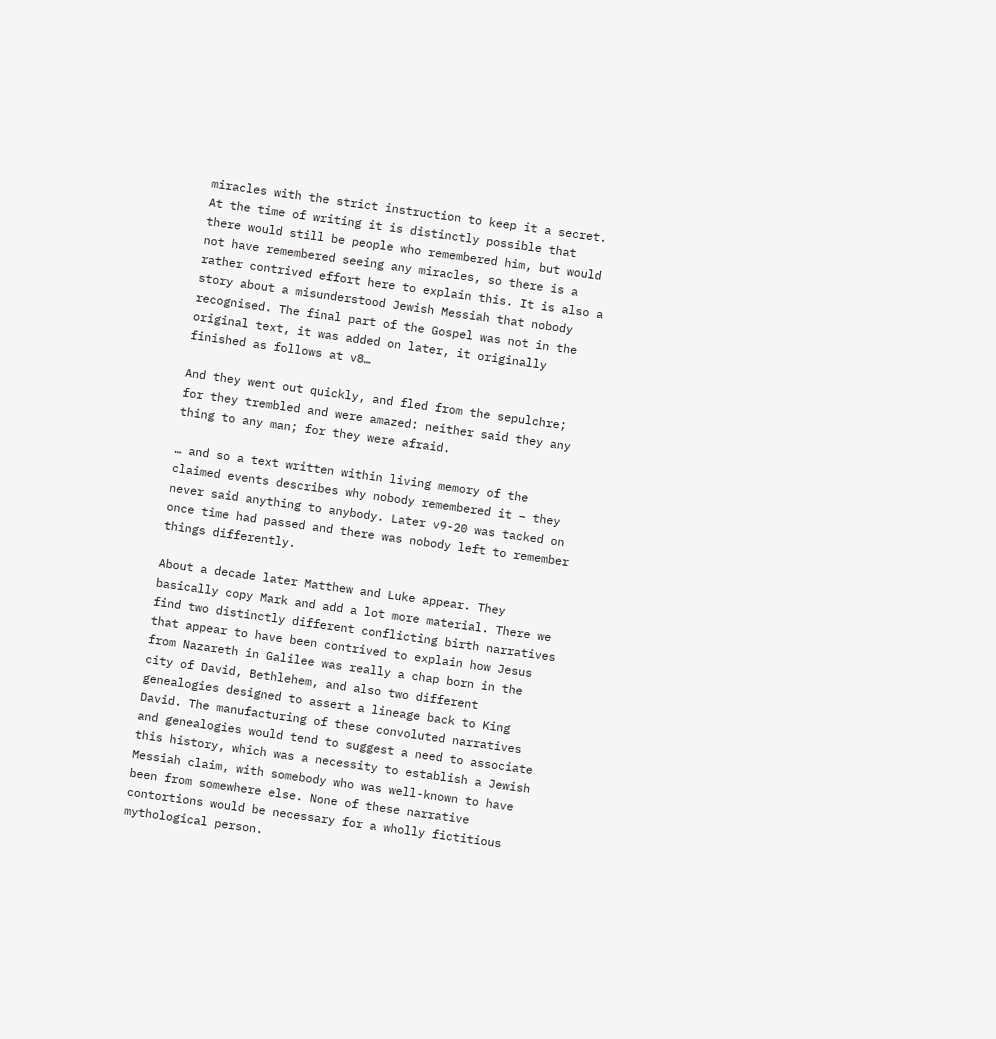miracles with the strict instruction to keep it a secret. At the time of writing it is distinctly possible that there would still be people who remembered him, but would not have remembered seeing any miracles, so there is a rather contrived effort here to explain this. It is also a story about a misunderstood Jewish Messiah that nobody recognised. The final part of the Gospel was not in the original text, it was added on later, it originally finished as follows at v8…

And they went out quickly, and fled from the sepulchre; for they trembled and were amazed: neither said they any thing to any man; for they were afraid.

… and so a text written within living memory of the claimed events describes why nobody remembered it – they never said anything to anybody. Later v9-20 was tacked on once time had passed and there was nobody left to remember things differently.

About a decade later Matthew and Luke appear. They basically copy Mark and add a lot more material. There we find two distinctly different conflicting birth narratives that appear to have been contrived to explain how Jesus from Nazareth in Galilee was really a chap born in the city of David, Bethlehem, and also two different genealogies designed to assert a lineage back to King David. The manufacturing of these convoluted narratives and genealogies would tend to suggest a need to associate this history, which was a necessity to establish a Jewish Messiah claim, with somebody who was well-known to have been from somewhere else. None of these narrative contortions would be necessary for a wholly fictitious mythological person.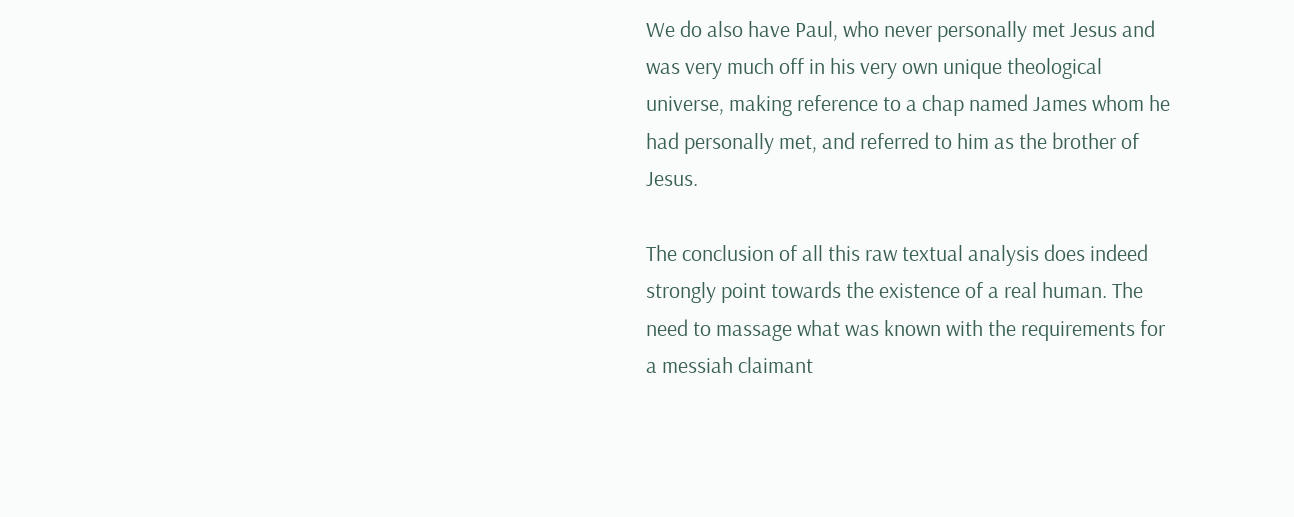We do also have Paul, who never personally met Jesus and was very much off in his very own unique theological universe, making reference to a chap named James whom he had personally met, and referred to him as the brother of Jesus.

The conclusion of all this raw textual analysis does indeed strongly point towards the existence of a real human. The need to massage what was known with the requirements for a messiah claimant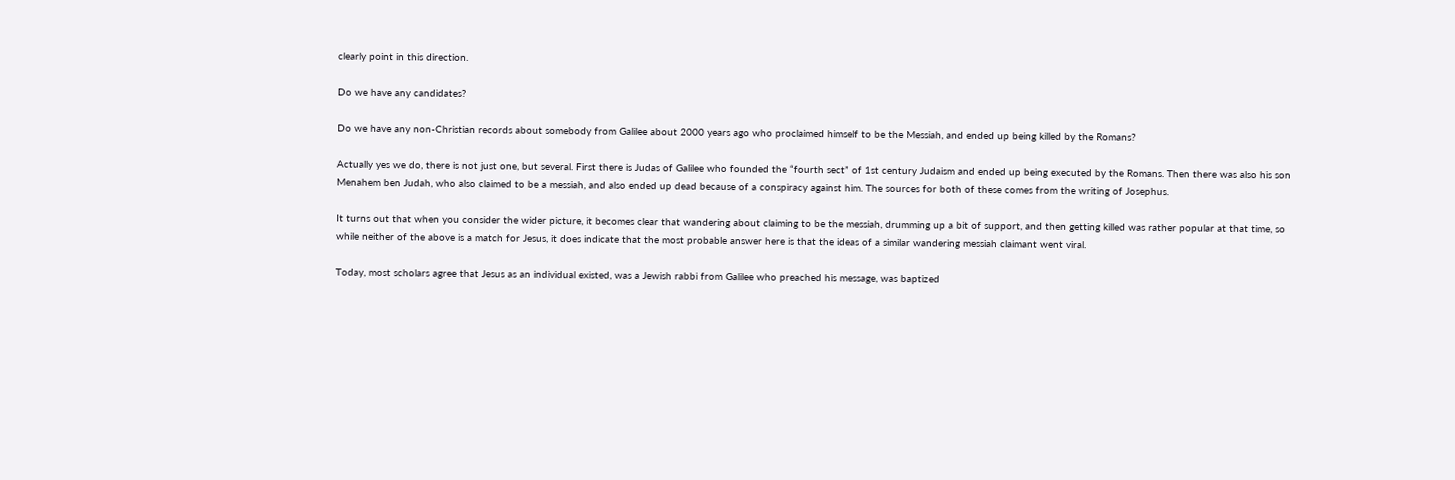clearly point in this direction.

Do we have any candidates?

Do we have any non-Christian records about somebody from Galilee about 2000 years ago who proclaimed himself to be the Messiah, and ended up being killed by the Romans?

Actually yes we do, there is not just one, but several. First there is Judas of Galilee who founded the “fourth sect” of 1st century Judaism and ended up being executed by the Romans. Then there was also his son Menahem ben Judah, who also claimed to be a messiah, and also ended up dead because of a conspiracy against him. The sources for both of these comes from the writing of Josephus.

It turns out that when you consider the wider picture, it becomes clear that wandering about claiming to be the messiah, drumming up a bit of support, and then getting killed was rather popular at that time, so while neither of the above is a match for Jesus, it does indicate that the most probable answer here is that the ideas of a similar wandering messiah claimant went viral.

Today, most scholars agree that Jesus as an individual existed, was a Jewish rabbi from Galilee who preached his message, was baptized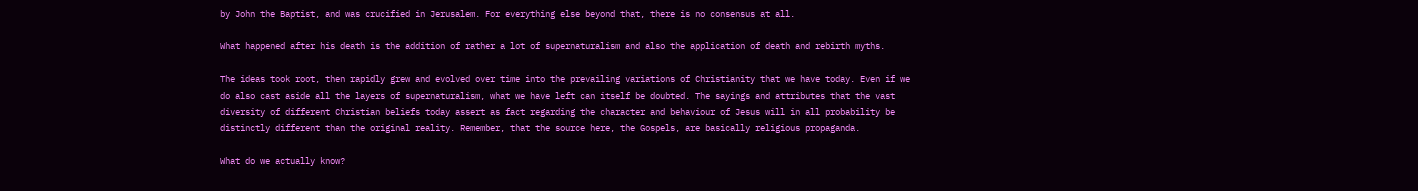by John the Baptist, and was crucified in Jerusalem. For everything else beyond that, there is no consensus at all.

What happened after his death is the addition of rather a lot of supernaturalism and also the application of death and rebirth myths.

The ideas took root, then rapidly grew and evolved over time into the prevailing variations of Christianity that we have today. Even if we do also cast aside all the layers of supernaturalism, what we have left can itself be doubted. The sayings and attributes that the vast diversity of different Christian beliefs today assert as fact regarding the character and behaviour of Jesus will in all probability be distinctly different than the original reality. Remember, that the source here, the Gospels, are basically religious propaganda.

What do we actually know?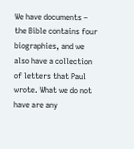We have documents – the Bible contains four biographies, and we also have a collection of letters that Paul wrote. What we do not have are any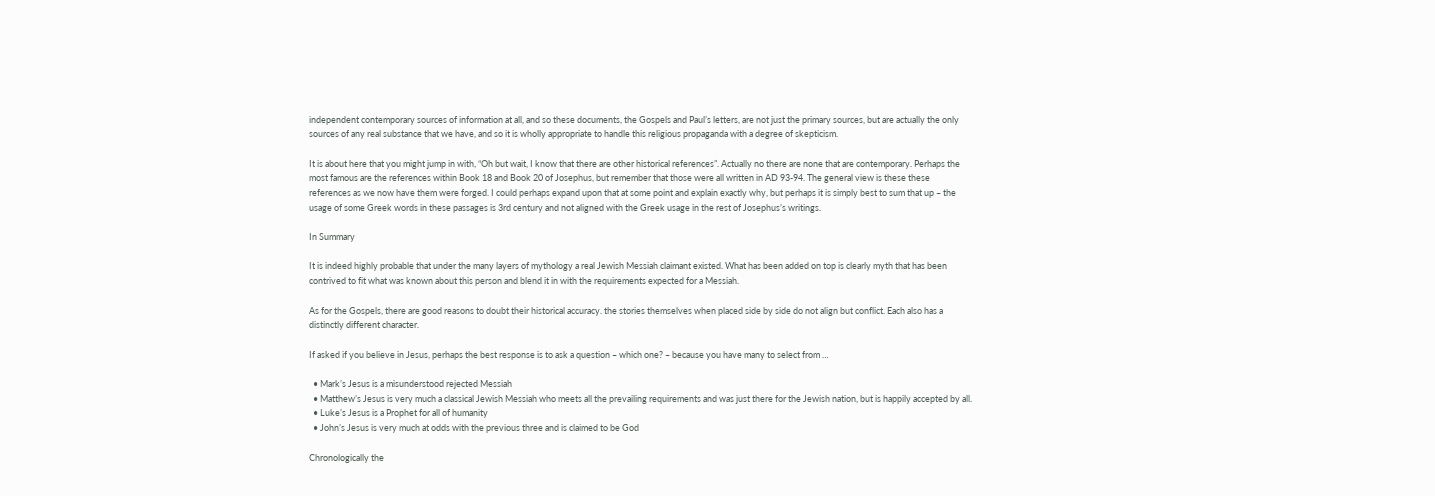independent contemporary sources of information at all, and so these documents, the Gospels and Paul’s letters, are not just the primary sources, but are actually the only sources of any real substance that we have, and so it is wholly appropriate to handle this religious propaganda with a degree of skepticism.

It is about here that you might jump in with, “Oh but wait, I know that there are other historical references”. Actually no there are none that are contemporary. Perhaps the most famous are the references within Book 18 and Book 20 of Josephus, but remember that those were all written in AD 93-94. The general view is these these references as we now have them were forged. I could perhaps expand upon that at some point and explain exactly why, but perhaps it is simply best to sum that up – the usage of some Greek words in these passages is 3rd century and not aligned with the Greek usage in the rest of Josephus’s writings.

In Summary

It is indeed highly probable that under the many layers of mythology a real Jewish Messiah claimant existed. What has been added on top is clearly myth that has been contrived to fit what was known about this person and blend it in with the requirements expected for a Messiah.

As for the Gospels, there are good reasons to doubt their historical accuracy. the stories themselves when placed side by side do not align but conflict. Each also has a distinctly different character.

If asked if you believe in Jesus, perhaps the best response is to ask a question – which one? – because you have many to select from …

  • Mark’s Jesus is a misunderstood rejected Messiah
  • Matthew’s Jesus is very much a classical Jewish Messiah who meets all the prevailing requirements and was just there for the Jewish nation, but is happily accepted by all.
  • Luke’s Jesus is a Prophet for all of humanity
  • John’s Jesus is very much at odds with the previous three and is claimed to be God

Chronologically the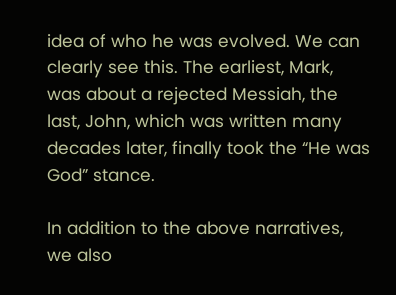idea of who he was evolved. We can clearly see this. The earliest, Mark, was about a rejected Messiah, the last, John, which was written many decades later, finally took the “He was God” stance.

In addition to the above narratives, we also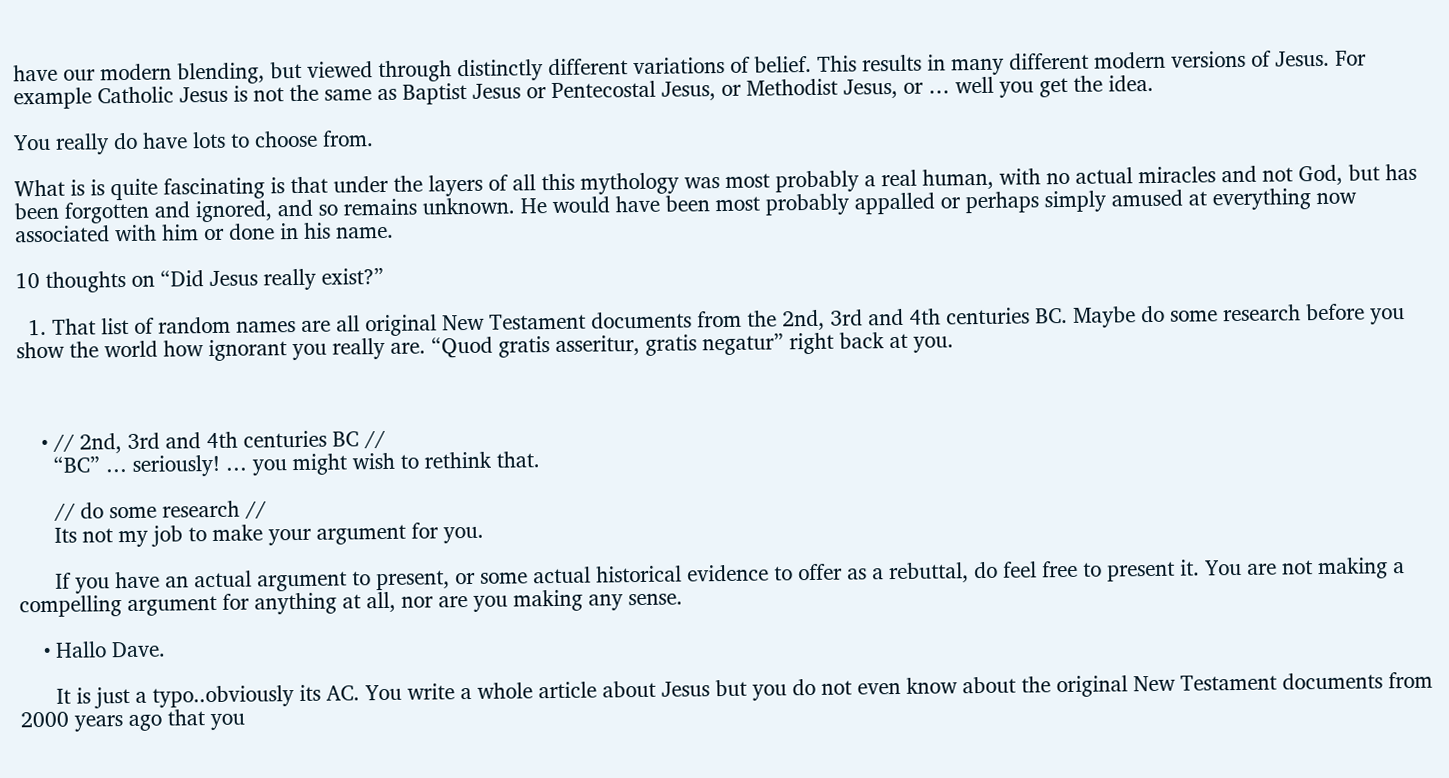have our modern blending, but viewed through distinctly different variations of belief. This results in many different modern versions of Jesus. For example Catholic Jesus is not the same as Baptist Jesus or Pentecostal Jesus, or Methodist Jesus, or … well you get the idea.

You really do have lots to choose from.

What is is quite fascinating is that under the layers of all this mythology was most probably a real human, with no actual miracles and not God, but has been forgotten and ignored, and so remains unknown. He would have been most probably appalled or perhaps simply amused at everything now associated with him or done in his name.

10 thoughts on “Did Jesus really exist?”

  1. That list of random names are all original New Testament documents from the 2nd, 3rd and 4th centuries BC. Maybe do some research before you show the world how ignorant you really are. “Quod gratis asseritur, gratis negatur” right back at you.



    • // 2nd, 3rd and 4th centuries BC //
      “BC” … seriously! … you might wish to rethink that.

      // do some research //
      Its not my job to make your argument for you.

      If you have an actual argument to present, or some actual historical evidence to offer as a rebuttal, do feel free to present it. You are not making a compelling argument for anything at all, nor are you making any sense.

    • Hallo Dave.

      It is just a typo..obviously its AC. You write a whole article about Jesus but you do not even know about the original New Testament documents from 2000 years ago that you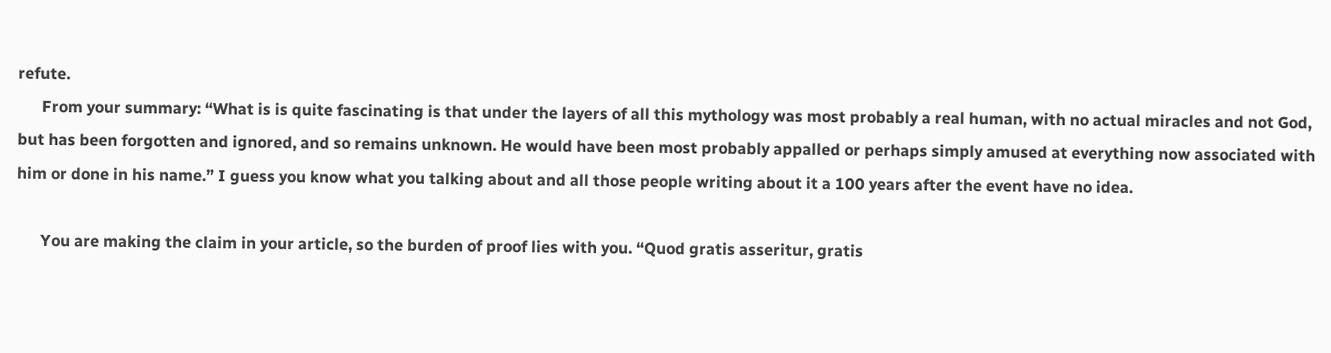refute.
      From your summary: “What is is quite fascinating is that under the layers of all this mythology was most probably a real human, with no actual miracles and not God, but has been forgotten and ignored, and so remains unknown. He would have been most probably appalled or perhaps simply amused at everything now associated with him or done in his name.” I guess you know what you talking about and all those people writing about it a 100 years after the event have no idea.

      You are making the claim in your article, so the burden of proof lies with you. “Quod gratis asseritur, gratis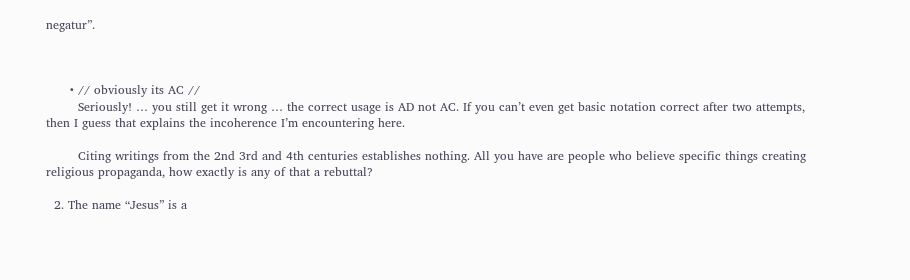negatur”.



      • // obviously its AC //
        Seriously! … you still get it wrong … the correct usage is AD not AC. If you can’t even get basic notation correct after two attempts, then I guess that explains the incoherence I’m encountering here.

        Citing writings from the 2nd 3rd and 4th centuries establishes nothing. All you have are people who believe specific things creating religious propaganda, how exactly is any of that a rebuttal?

  2. The name “Jesus” is a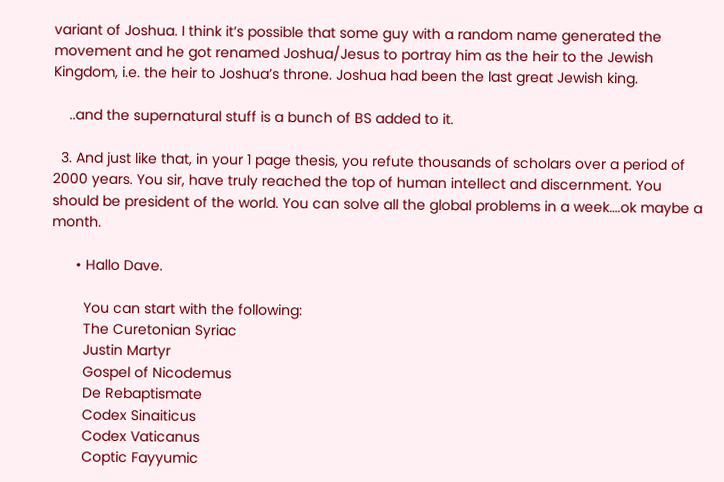variant of Joshua. I think it’s possible that some guy with a random name generated the movement and he got renamed Joshua/Jesus to portray him as the heir to the Jewish Kingdom, i.e. the heir to Joshua’s throne. Joshua had been the last great Jewish king.

    ..and the supernatural stuff is a bunch of BS added to it.

  3. And just like that, in your 1 page thesis, you refute thousands of scholars over a period of 2000 years. You sir, have truly reached the top of human intellect and discernment. You should be president of the world. You can solve all the global problems in a week….ok maybe a month.

      • Hallo Dave.

        You can start with the following:
        The Curetonian Syriac
        Justin Martyr
        Gospel of Nicodemus
        De Rebaptismate
        Codex Sinaiticus
        Codex Vaticanus
        Coptic Fayyumic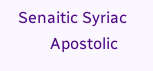Senaitic Syriac
        Apostolic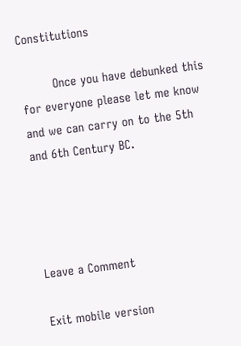Constitutions

        Once you have debunked this for everyone please let me know and we can carry on to the 5th and 6th Century BC.




Leave a Comment

Exit mobile version